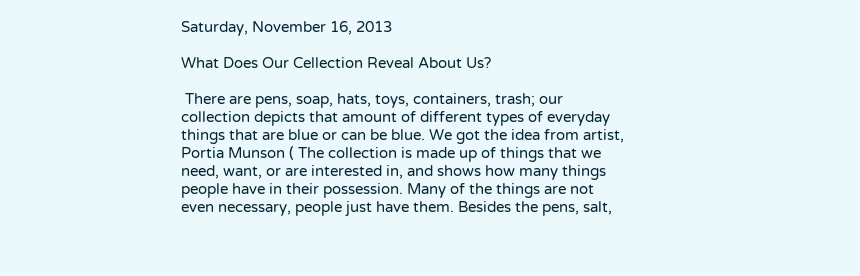Saturday, November 16, 2013

What Does Our Cellection Reveal About Us?

 There are pens, soap, hats, toys, containers, trash; our collection depicts that amount of different types of everyday things that are blue or can be blue. We got the idea from artist, Portia Munson ( The collection is made up of things that we need, want, or are interested in, and shows how many things people have in their possession. Many of the things are not even necessary, people just have them. Besides the pens, salt,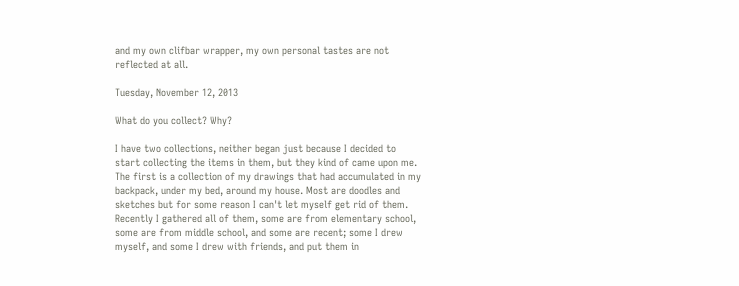and my own clifbar wrapper, my own personal tastes are not reflected at all.

Tuesday, November 12, 2013

What do you collect? Why?

I have two collections, neither began just because I decided to start collecting the items in them, but they kind of came upon me.
The first is a collection of my drawings that had accumulated in my backpack, under my bed, around my house. Most are doodles and sketches but for some reason I can't let myself get rid of them. Recently I gathered all of them, some are from elementary school, some are from middle school, and some are recent; some I drew myself, and some I drew with friends, and put them in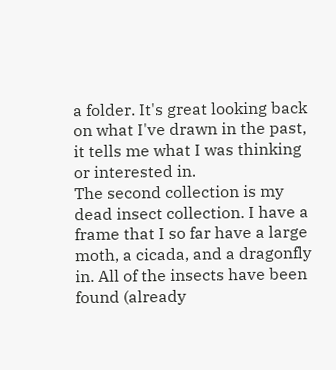a folder. It's great looking back on what I've drawn in the past, it tells me what I was thinking or interested in.
The second collection is my dead insect collection. I have a frame that I so far have a large moth, a cicada, and a dragonfly in. All of the insects have been found (already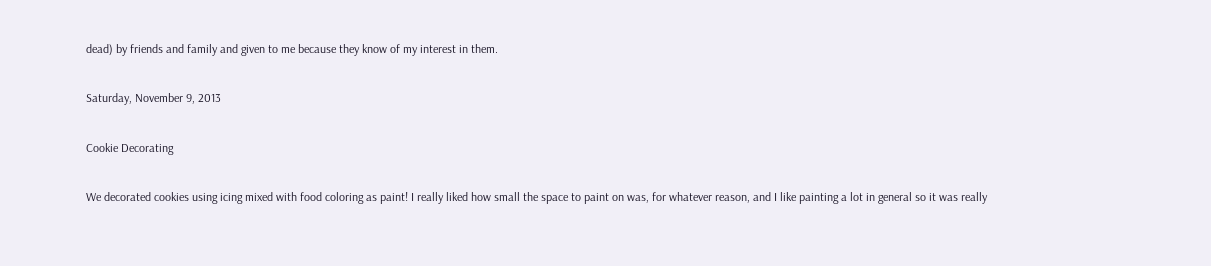dead) by friends and family and given to me because they know of my interest in them.

Saturday, November 9, 2013

Cookie Decorating

We decorated cookies using icing mixed with food coloring as paint! I really liked how small the space to paint on was, for whatever reason, and I like painting a lot in general so it was really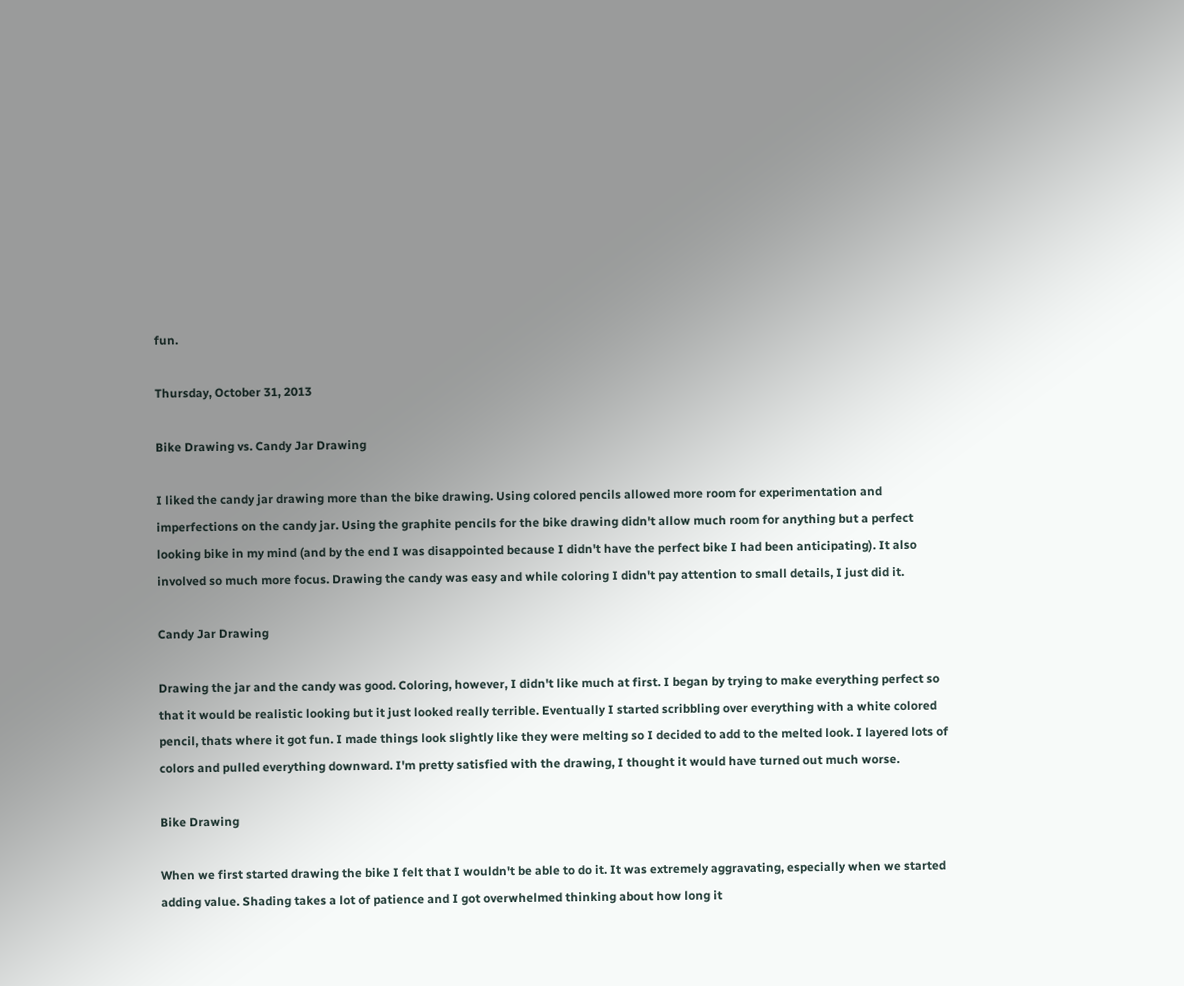fun.

Thursday, October 31, 2013

Bike Drawing vs. Candy Jar Drawing

I liked the candy jar drawing more than the bike drawing. Using colored pencils allowed more room for experimentation and imperfections on the candy jar. Using the graphite pencils for the bike drawing didn't allow much room for anything but a perfect looking bike in my mind (and by the end I was disappointed because I didn't have the perfect bike I had been anticipating). It also involved so much more focus. Drawing the candy was easy and while coloring I didn't pay attention to small details, I just did it.

Candy Jar Drawing

Drawing the jar and the candy was good. Coloring, however, I didn't like much at first. I began by trying to make everything perfect so that it would be realistic looking but it just looked really terrible. Eventually I started scribbling over everything with a white colored pencil, thats where it got fun. I made things look slightly like they were melting so I decided to add to the melted look. I layered lots of colors and pulled everything downward. I'm pretty satisfied with the drawing, I thought it would have turned out much worse.

Bike Drawing

When we first started drawing the bike I felt that I wouldn't be able to do it. It was extremely aggravating, especially when we started adding value. Shading takes a lot of patience and I got overwhelmed thinking about how long it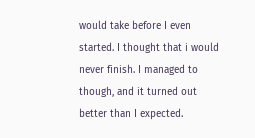would take before I even started. I thought that i would never finish. I managed to though, and it turned out better than I expected.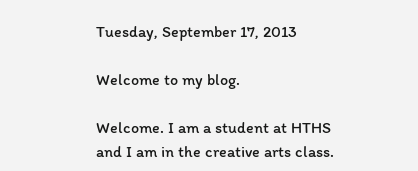Tuesday, September 17, 2013

Welcome to my blog.

Welcome. I am a student at HTHS and I am in the creative arts class.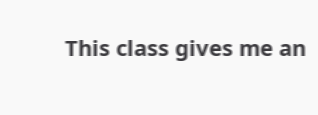This class gives me an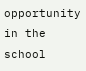opportunity in the school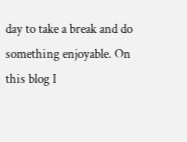day to take a break and do something enjoyable. On this blog I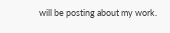will be posting about my work.